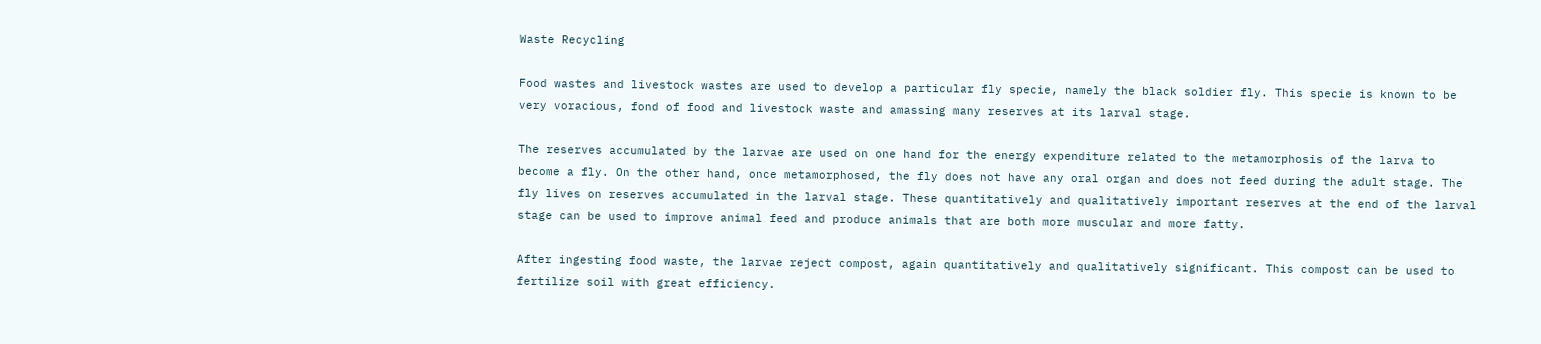Waste Recycling

Food wastes and livestock wastes are used to develop a particular fly specie, namely the black soldier fly. This specie is known to be very voracious, fond of food and livestock waste and amassing many reserves at its larval stage.

The reserves accumulated by the larvae are used on one hand for the energy expenditure related to the metamorphosis of the larva to become a fly. On the other hand, once metamorphosed, the fly does not have any oral organ and does not feed during the adult stage. The fly lives on reserves accumulated in the larval stage. These quantitatively and qualitatively important reserves at the end of the larval stage can be used to improve animal feed and produce animals that are both more muscular and more fatty.

After ingesting food waste, the larvae reject compost, again quantitatively and qualitatively significant. This compost can be used to fertilize soil with great efficiency.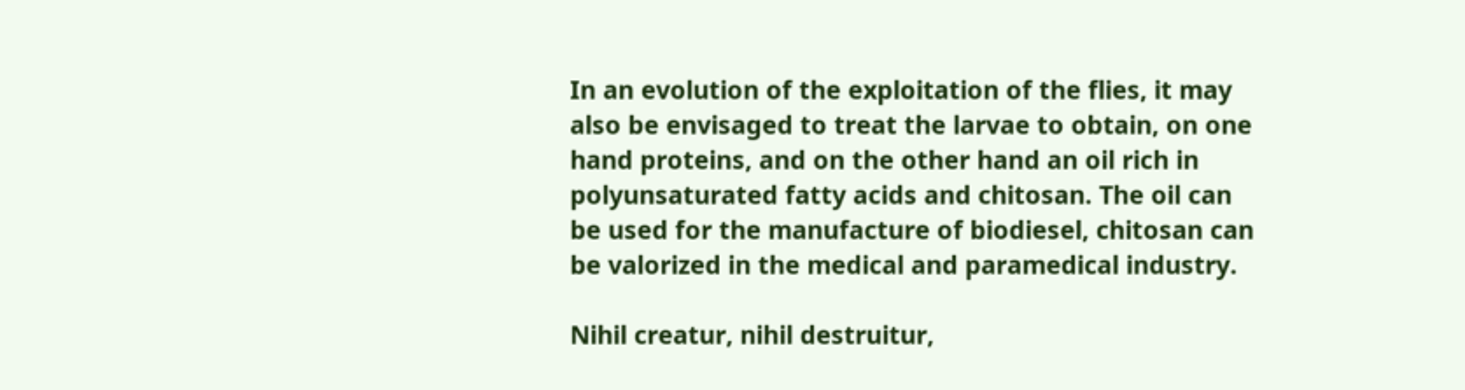In an evolution of the exploitation of the flies, it may also be envisaged to treat the larvae to obtain, on one hand proteins, and on the other hand an oil rich in polyunsaturated fatty acids and chitosan. The oil can be used for the manufacture of biodiesel, chitosan can be valorized in the medical and paramedical industry.

Nihil creatur, nihil destruitur,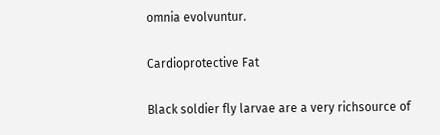omnia evolvuntur.

Cardioprotective Fat

Black soldier fly larvae are a very richsource of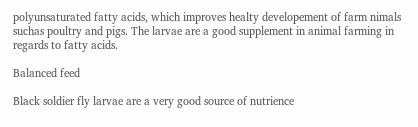polyunsaturated fatty acids, which improves healty developement of farm nimals suchas poultry and pigs. The larvae are a good supplement in animal farming in regards to fatty acids.

Balanced feed

Black soldier fly larvae are a very good source of nutrience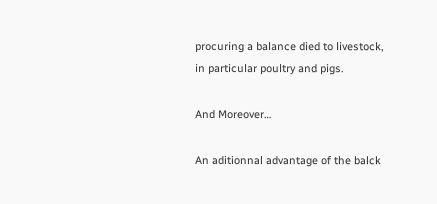procuring a balance died to livestock, in particular poultry and pigs.

And Moreover…

An aditionnal advantage of the balck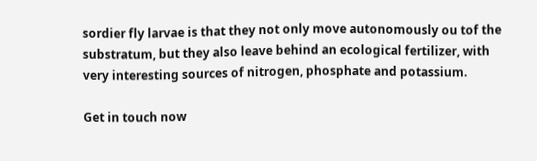sordier fly larvae is that they not only move autonomously ou tof the substratum, but they also leave behind an ecological fertilizer, with very interesting sources of nitrogen, phosphate and potassium.

Get in touch now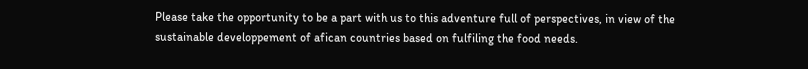Please take the opportunity to be a part with us to this adventure full of perspectives, in view of the sustainable developpement of afican countries based on fulfiling the food needs.